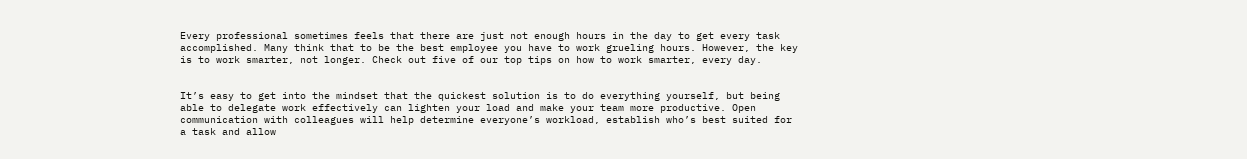Every professional sometimes feels that there are just not enough hours in the day to get every task accomplished. Many think that to be the best employee you have to work grueling hours. However, the key is to work smarter, not longer. Check out five of our top tips on how to work smarter, every day.


It’s easy to get into the mindset that the quickest solution is to do everything yourself, but being able to delegate work effectively can lighten your load and make your team more productive. Open communication with colleagues will help determine everyone’s workload, establish who’s best suited for a task and allow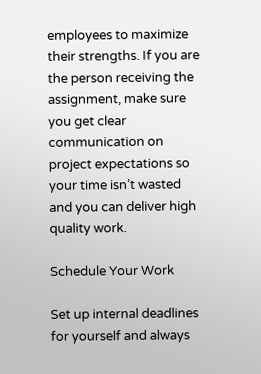employees to maximize their strengths. If you are the person receiving the assignment, make sure you get clear communication on project expectations so your time isn’t wasted and you can deliver high quality work.

Schedule Your Work

Set up internal deadlines for yourself and always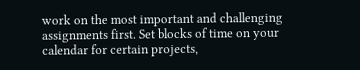work on the most important and challenging assignments first. Set blocks of time on your calendar for certain projects,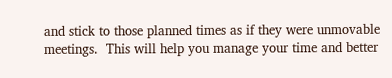and stick to those planned times as if they were unmovable meetings.  This will help you manage your time and better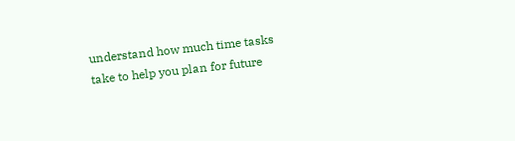understand how much time tasks take to help you plan for future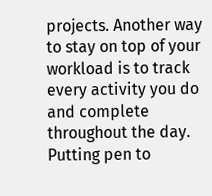projects. Another way to stay on top of your workload is to track every activity you do and complete throughout the day. Putting pen to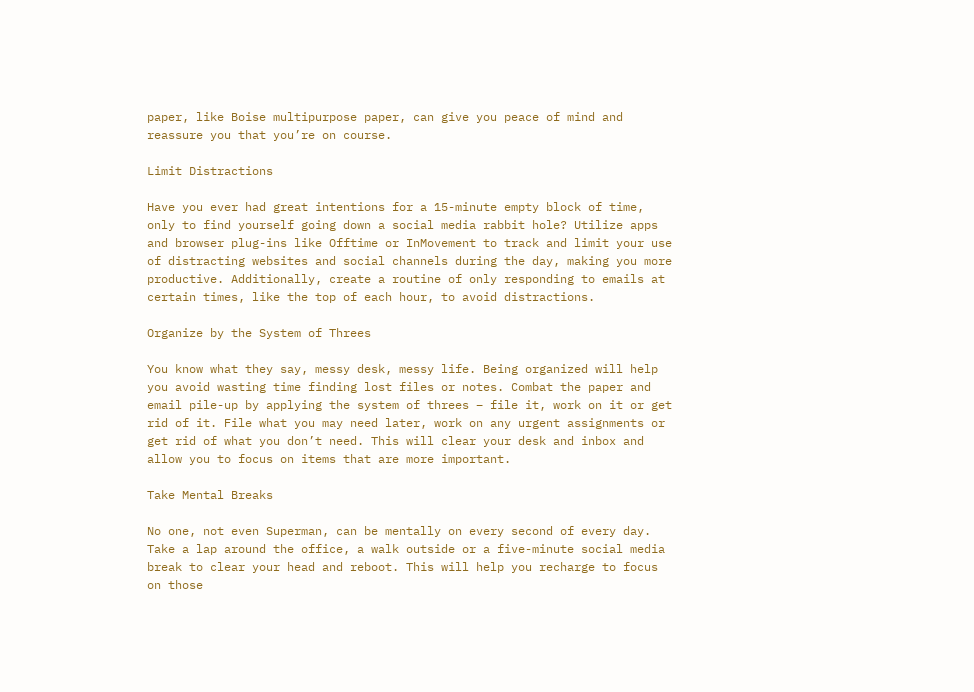paper, like Boise multipurpose paper, can give you peace of mind and reassure you that you’re on course.

Limit Distractions

Have you ever had great intentions for a 15-minute empty block of time, only to find yourself going down a social media rabbit hole? Utilize apps and browser plug-ins like Offtime or InMovement to track and limit your use of distracting websites and social channels during the day, making you more productive. Additionally, create a routine of only responding to emails at certain times, like the top of each hour, to avoid distractions.

Organize by the System of Threes

You know what they say, messy desk, messy life. Being organized will help you avoid wasting time finding lost files or notes. Combat the paper and email pile-up by applying the system of threes – file it, work on it or get rid of it. File what you may need later, work on any urgent assignments or get rid of what you don’t need. This will clear your desk and inbox and allow you to focus on items that are more important.

Take Mental Breaks

No one, not even Superman, can be mentally on every second of every day. Take a lap around the office, a walk outside or a five-minute social media break to clear your head and reboot. This will help you recharge to focus on those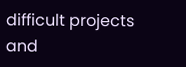difficult projects and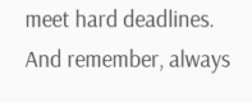meet hard deadlines. And remember, always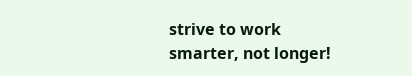strive to work smarter, not longer!